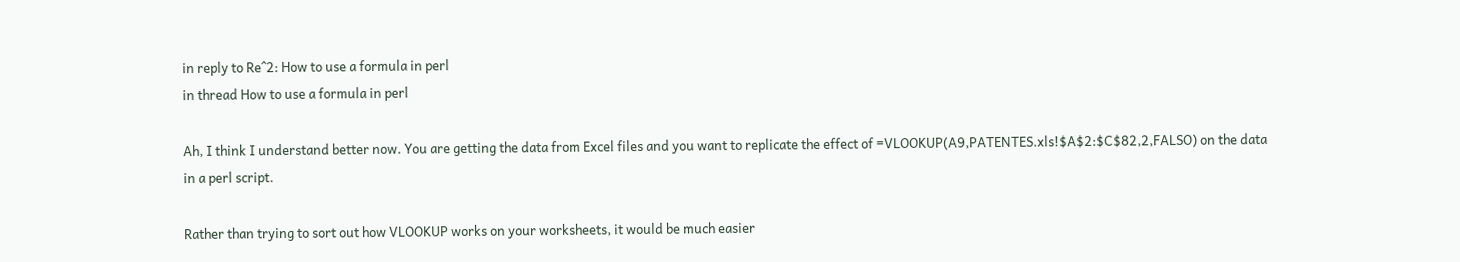in reply to Re^2: How to use a formula in perl
in thread How to use a formula in perl

Ah, I think I understand better now. You are getting the data from Excel files and you want to replicate the effect of =VLOOKUP(A9,PATENTES.xls!$A$2:$C$82,2,FALSO) on the data in a perl script.

Rather than trying to sort out how VLOOKUP works on your worksheets, it would be much easier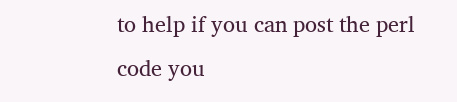to help if you can post the perl code you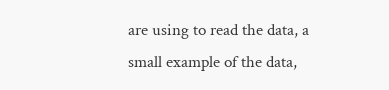are using to read the data, a small example of the data,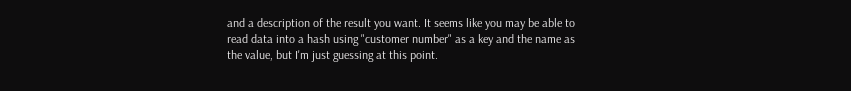and a description of the result you want. It seems like you may be able to read data into a hash using "customer number" as a key and the name as the value, but I'm just guessing at this point.